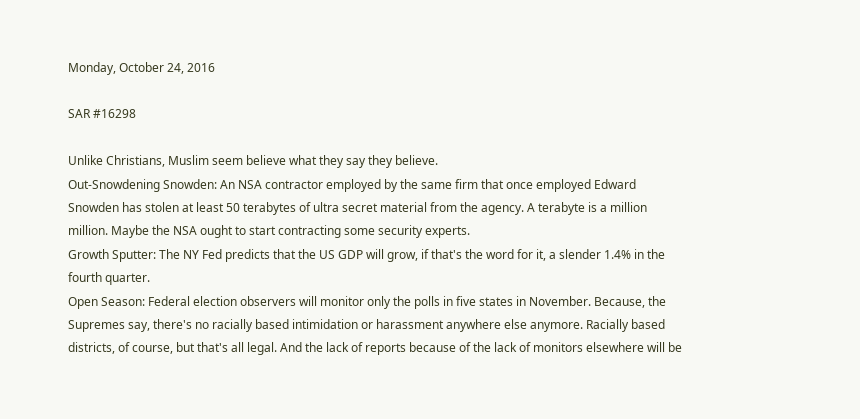Monday, October 24, 2016

SAR #16298

Unlike Christians, Muslim seem believe what they say they believe.
Out-Snowdening Snowden: An NSA contractor employed by the same firm that once employed Edward Snowden has stolen at least 50 terabytes of ultra secret material from the agency. A terabyte is a million million. Maybe the NSA ought to start contracting some security experts.
Growth Sputter: The NY Fed predicts that the US GDP will grow, if that's the word for it, a slender 1.4% in the fourth quarter.
Open Season: Federal election observers will monitor only the polls in five states in November. Because, the Supremes say, there's no racially based intimidation or harassment anywhere else anymore. Racially based districts, of course, but that's all legal. And the lack of reports because of the lack of monitors elsewhere will be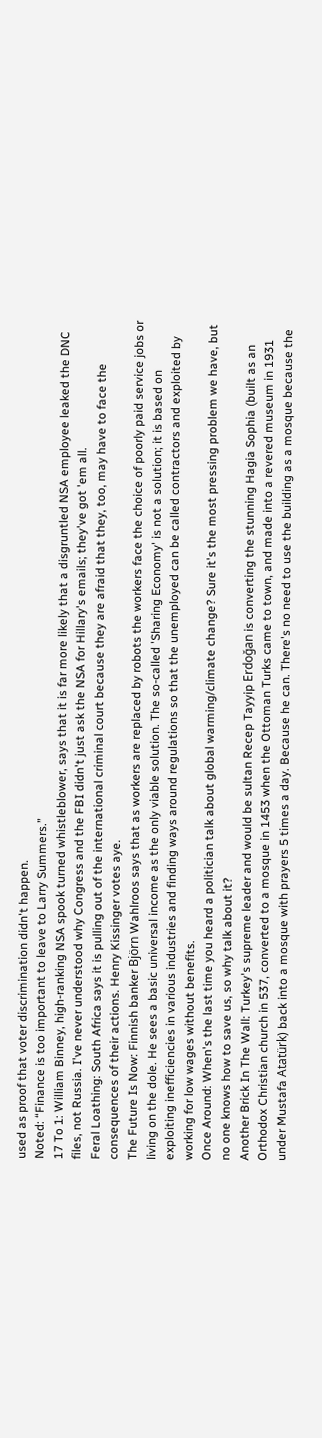used as proof that voter discrimination didn't happen.
Noted: “Finance is too important to leave to Larry Summers.”
17 To 1: William Binney, high-ranking NSA spook turned whistleblower, says that it is far more likely that a disgruntled NSA employee leaked the DNC files, not Russia. I've never understood why Congress and the FBI didn't just ask the NSA for Hillary's emails; they've got 'em all.
Feral Loathing: South Africa says it is pulling out of the international criminal court because they are afraid that they, too, may have to face the consequences of their actions. Henry Kissinger votes aye.
The Future Is Now: Finnish banker Björn Wahlroos says that as workers are replaced by robots the workers face the choice of poorly paid service jobs or living on the dole. He sees a basic universal income as the only viable solution. The so-called 'Sharing Economy' is not a solution; it is based on exploiting inefficiencies in various industries and finding ways around regulations so that the unemployed can be called contractors and exploited by working for low wages without benefits.
Once Around: When's the last time you heard a politician talk about global warming/climate change? Sure it's the most pressing problem we have, but no one knows how to save us, so why talk about it?
Another Brick In The Wall: Turkey's supreme leader and would be sultan Recep Tayyip Erdoğan is converting the stunning Hagia Sophia (built as an Orthodox Christian church in 537, converted to a mosque in 1453 when the Ottoman Turks came to town, and made into a revered museum in 1931 under Mustafa Atatürk) back into a mosque with prayers 5 times a day. Because he can. There's no need to use the building as a mosque because the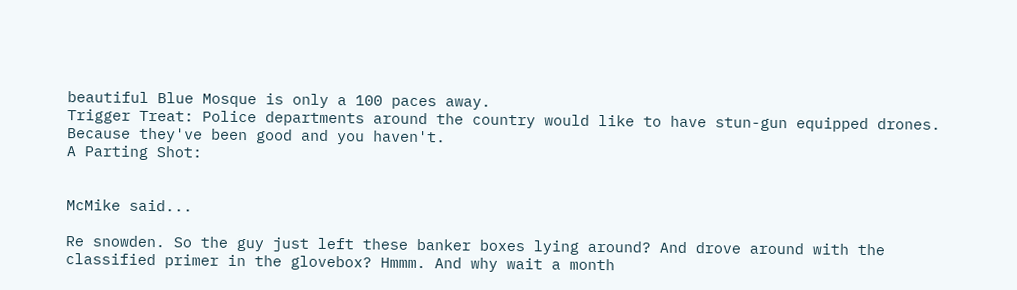beautiful Blue Mosque is only a 100 paces away.
Trigger Treat: Police departments around the country would like to have stun-gun equipped drones. Because they've been good and you haven't.
A Parting Shot:


McMike said...

Re snowden. So the guy just left these banker boxes lying around? And drove around with the classified primer in the glovebox? Hmmm. And why wait a month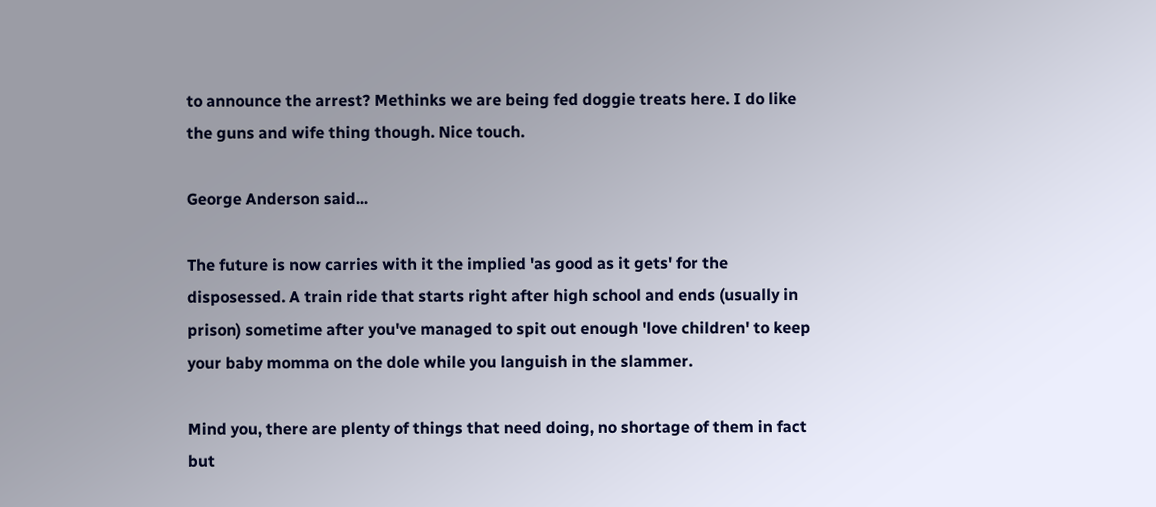to announce the arrest? Methinks we are being fed doggie treats here. I do like the guns and wife thing though. Nice touch.

George Anderson said...

The future is now carries with it the implied 'as good as it gets' for the disposessed. A train ride that starts right after high school and ends (usually in prison) sometime after you've managed to spit out enough 'love children' to keep your baby momma on the dole while you languish in the slammer.

Mind you, there are plenty of things that need doing, no shortage of them in fact but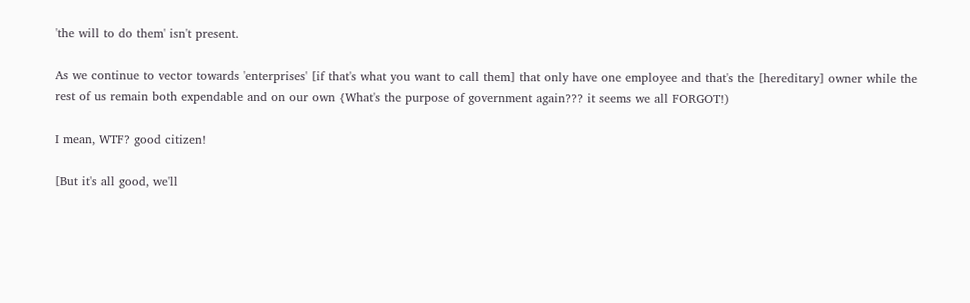'the will to do them' isn't present.

As we continue to vector towards 'enterprises' [if that's what you want to call them] that only have one employee and that's the [hereditary] owner while the rest of us remain both expendable and on our own {What's the purpose of government again??? it seems we all FORGOT!)

I mean, WTF? good citizen!

[But it's all good, we'll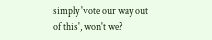simply 'vote our way out of this', won't we?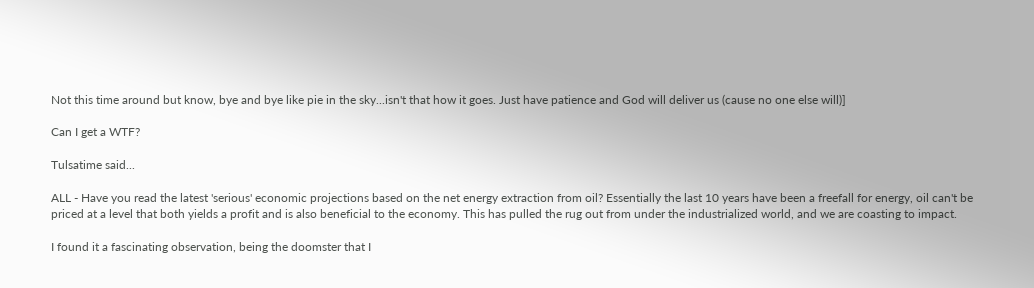Not this time around but know, bye and bye like pie in the sky...isn't that how it goes. Just have patience and God will deliver us (cause no one else will)]

Can I get a WTF?

Tulsatime said...

ALL - Have you read the latest 'serious' economic projections based on the net energy extraction from oil? Essentially the last 10 years have been a freefall for energy, oil can't be priced at a level that both yields a profit and is also beneficial to the economy. This has pulled the rug out from under the industrialized world, and we are coasting to impact.

I found it a fascinating observation, being the doomster that I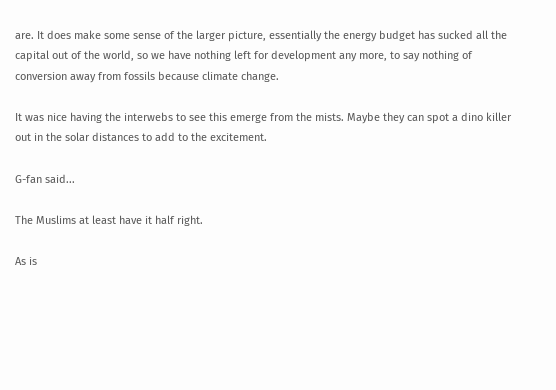are. It does make some sense of the larger picture, essentially the energy budget has sucked all the capital out of the world, so we have nothing left for development any more, to say nothing of conversion away from fossils because climate change.

It was nice having the interwebs to see this emerge from the mists. Maybe they can spot a dino killer out in the solar distances to add to the excitement.

G-fan said...

The Muslims at least have it half right.

As is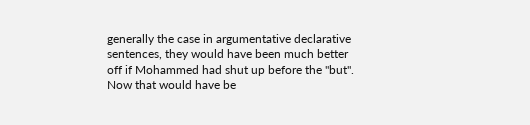generally the case in argumentative declarative sentences, they would have been much better off if Mohammed had shut up before the "but". Now that would have be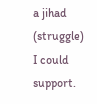a jihad (struggle) I could support.